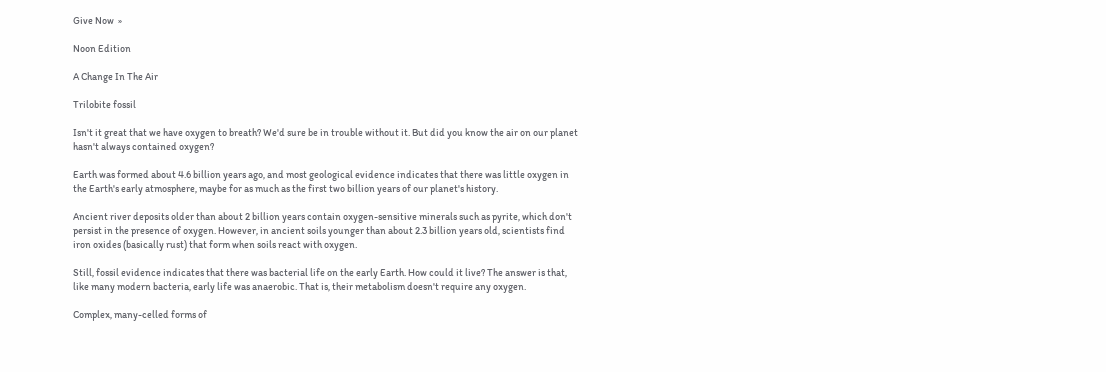Give Now  »

Noon Edition

A Change In The Air

Trilobite fossil

Isn't it great that we have oxygen to breath? We'd sure be in trouble without it. But did you know the air on our planet hasn't always contained oxygen?

Earth was formed about 4.6 billion years ago, and most geological evidence indicates that there was little oxygen in the Earth's early atmosphere, maybe for as much as the first two billion years of our planet's history.

Ancient river deposits older than about 2 billion years contain oxygen-sensitive minerals such as pyrite, which don't persist in the presence of oxygen. However, in ancient soils younger than about 2.3 billion years old, scientists find iron oxides (basically rust) that form when soils react with oxygen.

Still, fossil evidence indicates that there was bacterial life on the early Earth. How could it live? The answer is that, like many modern bacteria, early life was anaerobic. That is, their metabolism doesn't require any oxygen.

Complex, many-celled forms of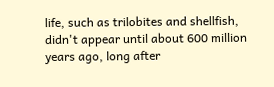life, such as trilobites and shellfish, didn't appear until about 600 million years ago, long after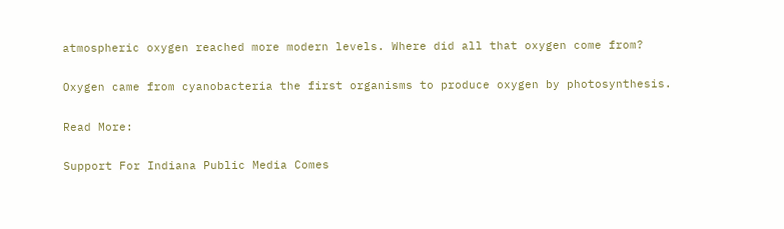atmospheric oxygen reached more modern levels. Where did all that oxygen come from?

Oxygen came from cyanobacteria the first organisms to produce oxygen by photosynthesis.

Read More:

Support For Indiana Public Media Comes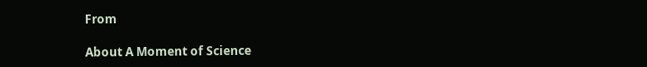From

About A Moment of Science